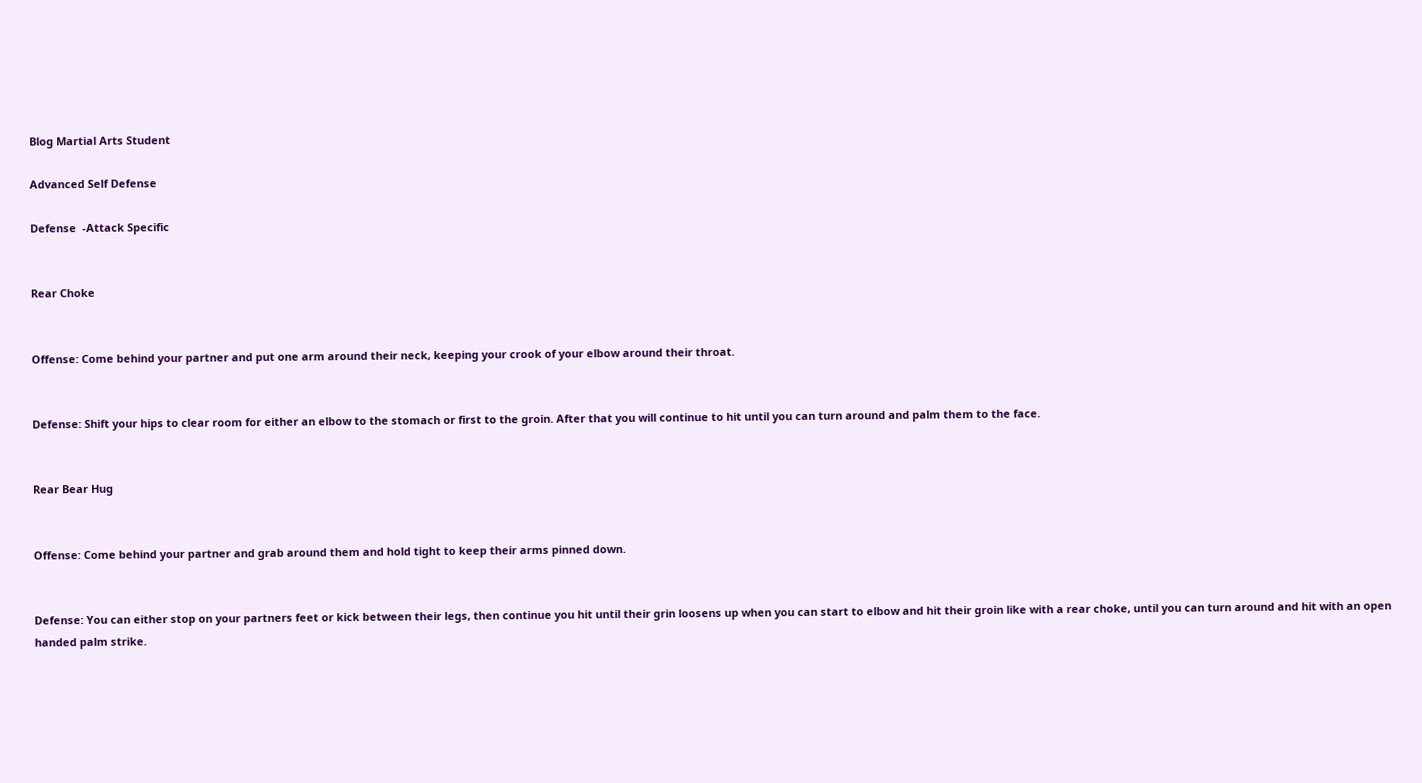Blog Martial Arts Student

Advanced Self Defense

Defense  -Attack Specific


Rear Choke


Offense: Come behind your partner and put one arm around their neck, keeping your crook of your elbow around their throat.


Defense: Shift your hips to clear room for either an elbow to the stomach or first to the groin. After that you will continue to hit until you can turn around and palm them to the face.


Rear Bear Hug


Offense: Come behind your partner and grab around them and hold tight to keep their arms pinned down.


Defense: You can either stop on your partners feet or kick between their legs, then continue you hit until their grin loosens up when you can start to elbow and hit their groin like with a rear choke, until you can turn around and hit with an open handed palm strike.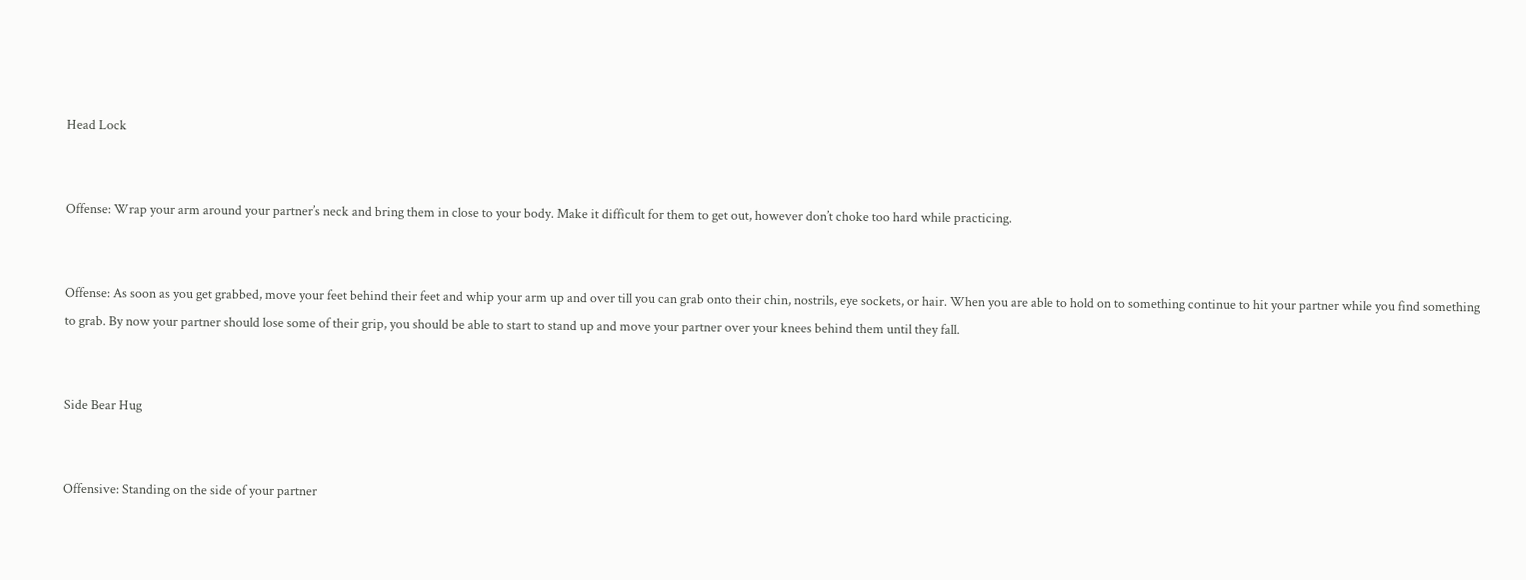Head Lock


Offense: Wrap your arm around your partner’s neck and bring them in close to your body. Make it difficult for them to get out, however don’t choke too hard while practicing.


Offense: As soon as you get grabbed, move your feet behind their feet and whip your arm up and over till you can grab onto their chin, nostrils, eye sockets, or hair. When you are able to hold on to something continue to hit your partner while you find something to grab. By now your partner should lose some of their grip, you should be able to start to stand up and move your partner over your knees behind them until they fall.


Side Bear Hug


Offensive: Standing on the side of your partner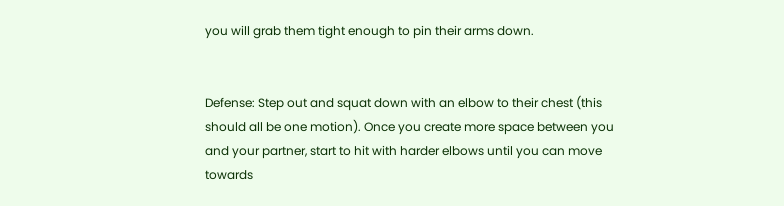you will grab them tight enough to pin their arms down.


Defense: Step out and squat down with an elbow to their chest (this should all be one motion). Once you create more space between you and your partner, start to hit with harder elbows until you can move towards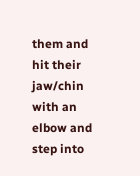them and hit their jaw/chin with an elbow and step into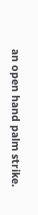an open hand palm strike.